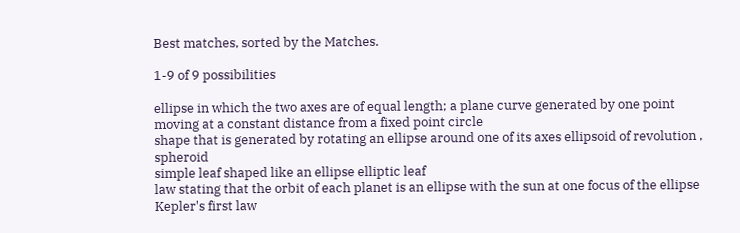Best matches, sorted by the Matches.

1-9 of 9 possibilities

ellipse in which the two axes are of equal length; a plane curve generated by one point moving at a constant distance from a fixed point circle
shape that is generated by rotating an ellipse around one of its axes ellipsoid of revolution , spheroid
simple leaf shaped like an ellipse elliptic leaf
law stating that the orbit of each planet is an ellipse with the sun at one focus of the ellipse Kepler's first law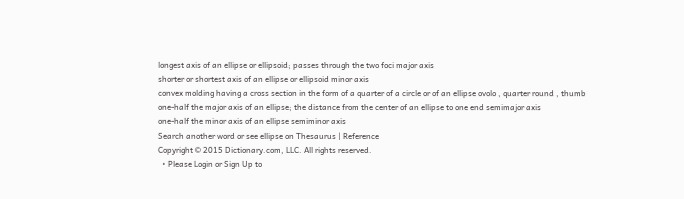longest axis of an ellipse or ellipsoid; passes through the two foci major axis
shorter or shortest axis of an ellipse or ellipsoid minor axis
convex molding having a cross section in the form of a quarter of a circle or of an ellipse ovolo , quarter round , thumb
one-half the major axis of an ellipse; the distance from the center of an ellipse to one end semimajor axis
one-half the minor axis of an ellipse semiminor axis
Search another word or see ellipse on Thesaurus | Reference
Copyright © 2015 Dictionary.com, LLC. All rights reserved.
  • Please Login or Sign Up to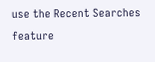use the Recent Searches feature